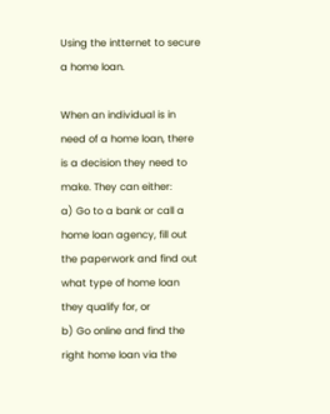Using the intternet to secure a home loan.

When an individual is in need of a home loan, there is a decision they need to make. They can either:
a) Go to a bank or call a home loan agency, fill out the paperwork and find out what type of home loan they qualify for, or
b) Go online and find the right home loan via the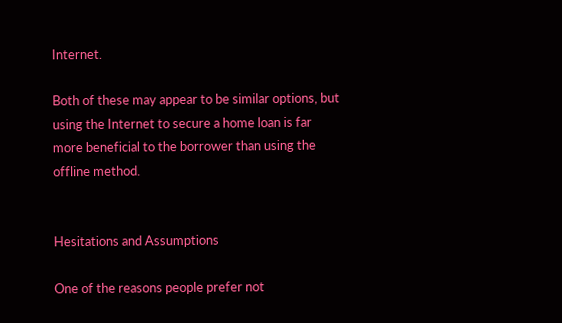Internet.

Both of these may appear to be similar options, but using the Internet to secure a home loan is far more beneficial to the borrower than using the offline method.


Hesitations and Assumptions

One of the reasons people prefer not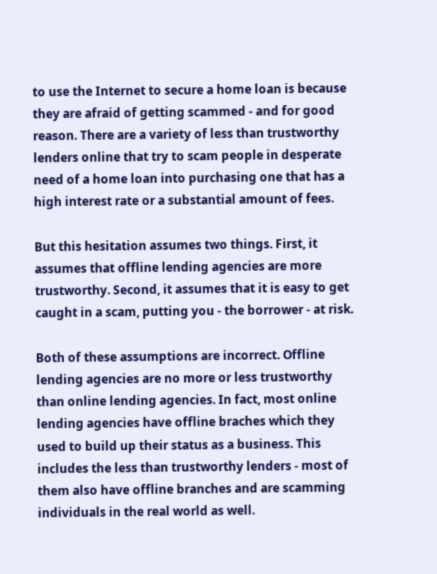to use the Internet to secure a home loan is because they are afraid of getting scammed - and for good reason. There are a variety of less than trustworthy lenders online that try to scam people in desperate need of a home loan into purchasing one that has a high interest rate or a substantial amount of fees.

But this hesitation assumes two things. First, it assumes that offline lending agencies are more trustworthy. Second, it assumes that it is easy to get caught in a scam, putting you - the borrower - at risk.

Both of these assumptions are incorrect. Offline lending agencies are no more or less trustworthy than online lending agencies. In fact, most online lending agencies have offline braches which they used to build up their status as a business. This includes the less than trustworthy lenders - most of them also have offline branches and are scamming individuals in the real world as well.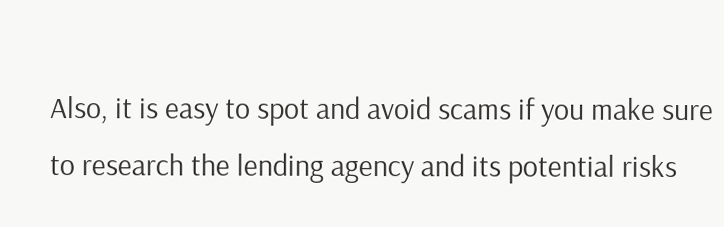Also, it is easy to spot and avoid scams if you make sure to research the lending agency and its potential risks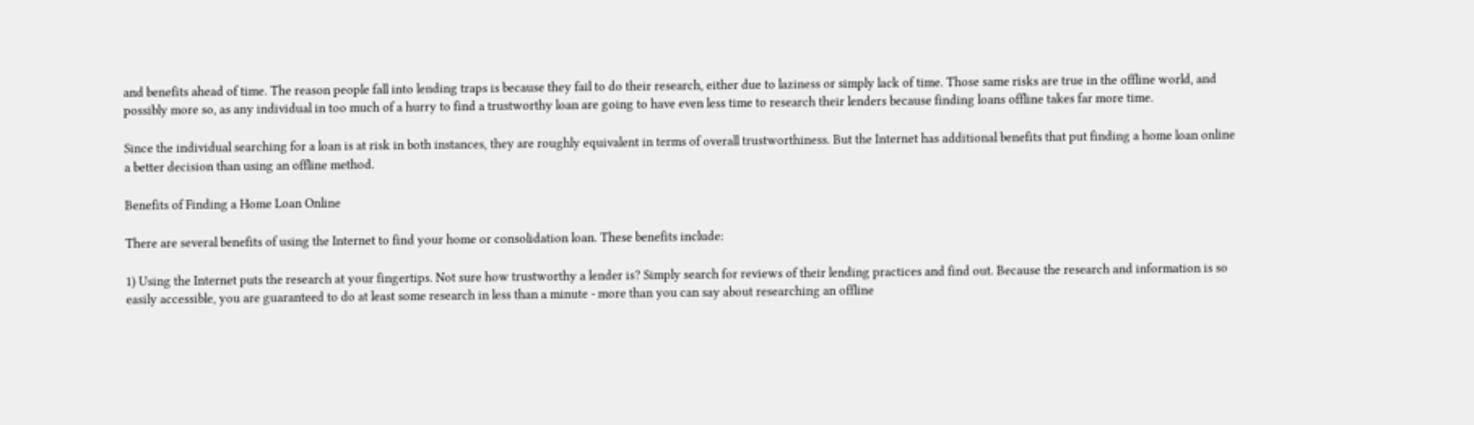and benefits ahead of time. The reason people fall into lending traps is because they fail to do their research, either due to laziness or simply lack of time. Those same risks are true in the offline world, and possibly more so, as any individual in too much of a hurry to find a trustworthy loan are going to have even less time to research their lenders because finding loans offline takes far more time.

Since the individual searching for a loan is at risk in both instances, they are roughly equivalent in terms of overall trustworthiness. But the Internet has additional benefits that put finding a home loan online a better decision than using an offline method.

Benefits of Finding a Home Loan Online

There are several benefits of using the Internet to find your home or consolidation loan. These benefits include:

1) Using the Internet puts the research at your fingertips. Not sure how trustworthy a lender is? Simply search for reviews of their lending practices and find out. Because the research and information is so easily accessible, you are guaranteed to do at least some research in less than a minute - more than you can say about researching an offline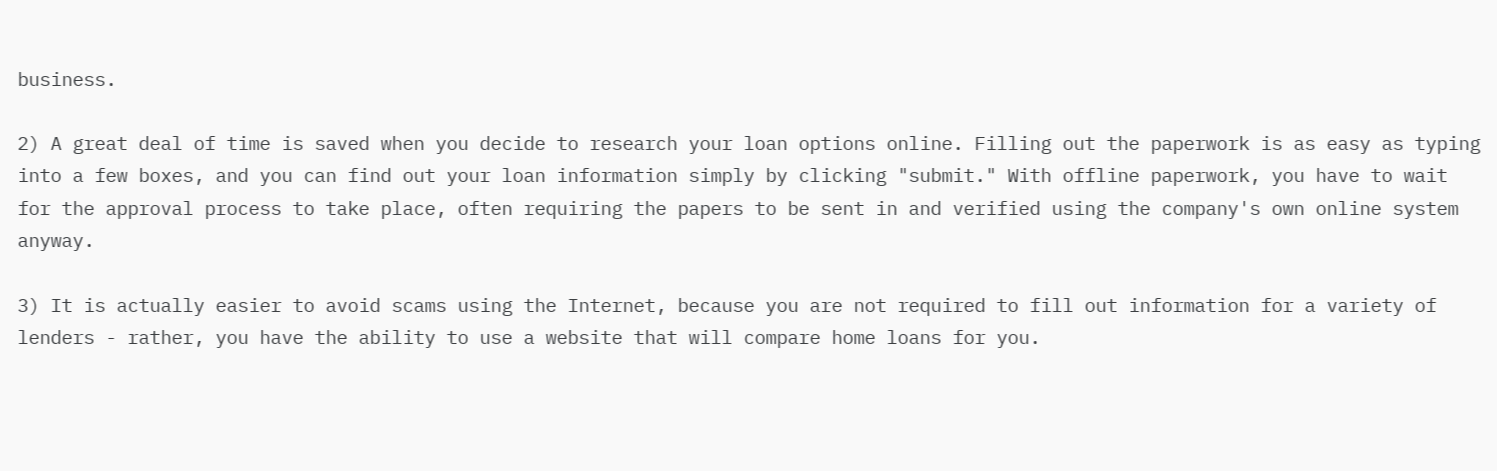business.

2) A great deal of time is saved when you decide to research your loan options online. Filling out the paperwork is as easy as typing into a few boxes, and you can find out your loan information simply by clicking "submit." With offline paperwork, you have to wait for the approval process to take place, often requiring the papers to be sent in and verified using the company's own online system anyway.

3) It is actually easier to avoid scams using the Internet, because you are not required to fill out information for a variety of lenders - rather, you have the ability to use a website that will compare home loans for you.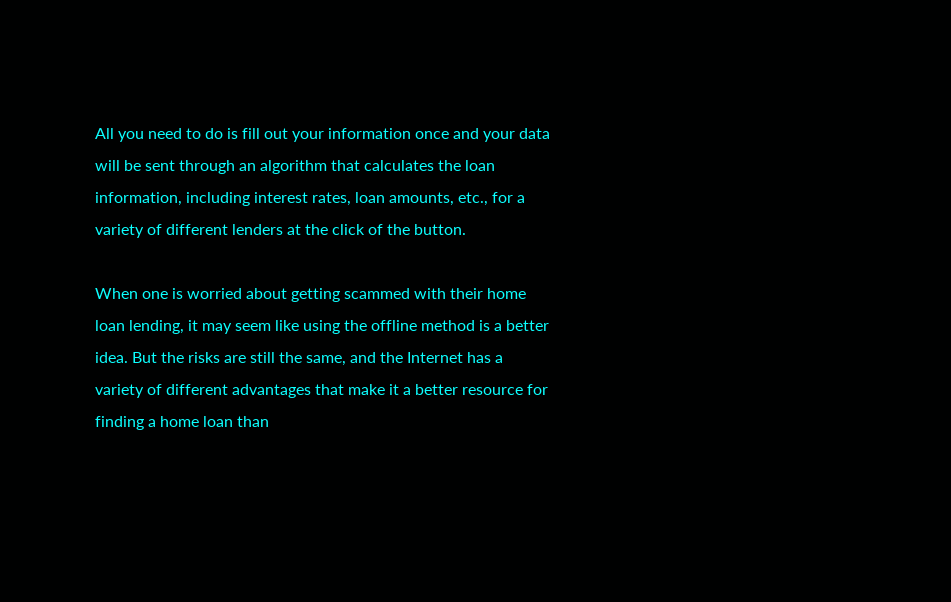All you need to do is fill out your information once and your data will be sent through an algorithm that calculates the loan information, including interest rates, loan amounts, etc., for a variety of different lenders at the click of the button.

When one is worried about getting scammed with their home loan lending, it may seem like using the offline method is a better idea. But the risks are still the same, and the Internet has a variety of different advantages that make it a better resource for finding a home loan than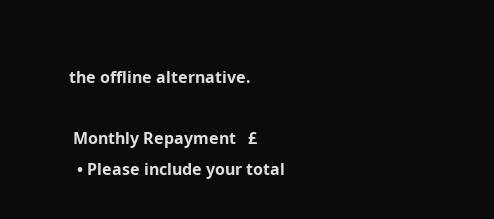the offline alternative.

 Monthly Repayment   £
  • Please include your total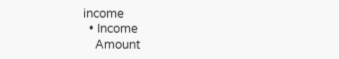income
  • Income
    Amount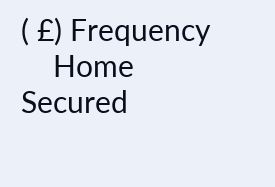( £) Frequency
    Home Secured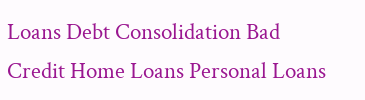Loans Debt Consolidation Bad Credit Home Loans Personal Loans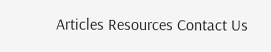Articles Resources Contact Us